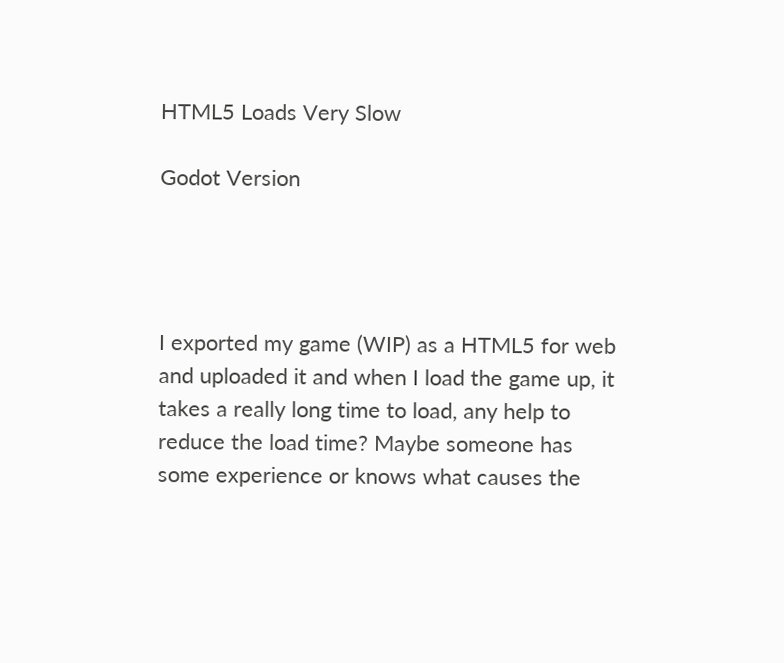HTML5 Loads Very Slow

Godot Version




I exported my game (WIP) as a HTML5 for web and uploaded it and when I load the game up, it takes a really long time to load, any help to reduce the load time? Maybe someone has some experience or knows what causes the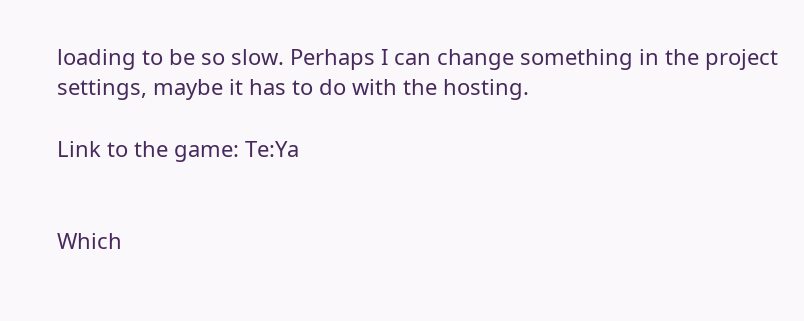loading to be so slow. Perhaps I can change something in the project settings, maybe it has to do with the hosting.

Link to the game: Te:Ya


Which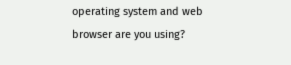operating system and web browser are you using?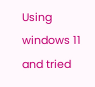Using windows 11 and tried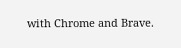with Chrome and Brave.